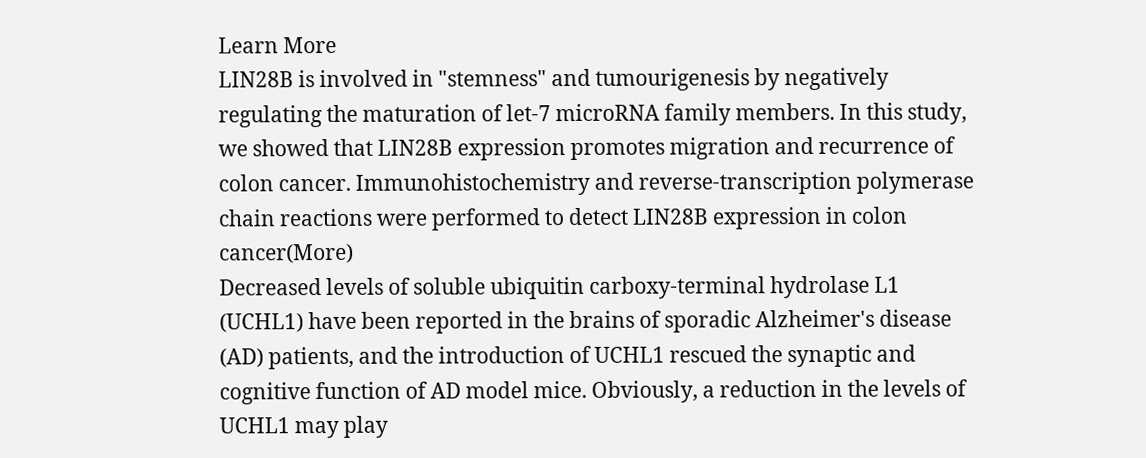Learn More
LIN28B is involved in "stemness" and tumourigenesis by negatively regulating the maturation of let-7 microRNA family members. In this study, we showed that LIN28B expression promotes migration and recurrence of colon cancer. Immunohistochemistry and reverse-transcription polymerase chain reactions were performed to detect LIN28B expression in colon cancer(More)
Decreased levels of soluble ubiquitin carboxy-terminal hydrolase L1 (UCHL1) have been reported in the brains of sporadic Alzheimer's disease (AD) patients, and the introduction of UCHL1 rescued the synaptic and cognitive function of AD model mice. Obviously, a reduction in the levels of UCHL1 may play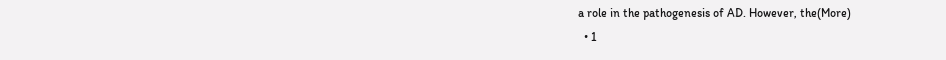a role in the pathogenesis of AD. However, the(More)
  • 1